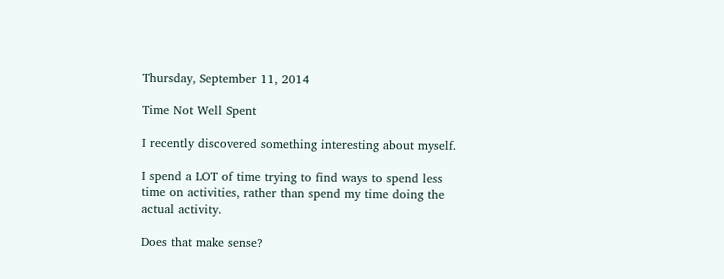Thursday, September 11, 2014

Time Not Well Spent

I recently discovered something interesting about myself.

I spend a LOT of time trying to find ways to spend less time on activities, rather than spend my time doing the actual activity.

Does that make sense?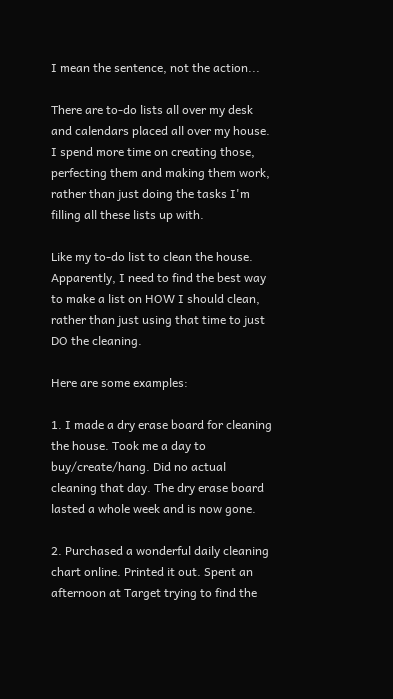I mean the sentence, not the action...

There are to-do lists all over my desk and calendars placed all over my house. I spend more time on creating those, perfecting them and making them work, rather than just doing the tasks I'm filling all these lists up with.

Like my to-do list to clean the house. Apparently, I need to find the best way to make a list on HOW I should clean, rather than just using that time to just DO the cleaning.

Here are some examples:

1. I made a dry erase board for cleaning the house. Took me a day to buy/create/hang. Did no actual cleaning that day. The dry erase board lasted a whole week and is now gone.

2. Purchased a wonderful daily cleaning chart online. Printed it out. Spent an afternoon at Target trying to find the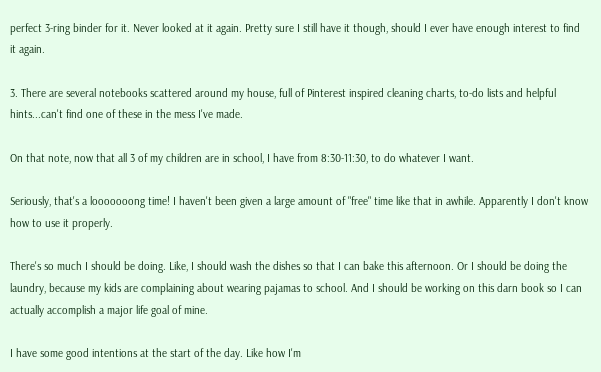perfect 3-ring binder for it. Never looked at it again. Pretty sure I still have it though, should I ever have enough interest to find it again.

3. There are several notebooks scattered around my house, full of Pinterest inspired cleaning charts, to-do lists and helpful hints...can't find one of these in the mess I've made.

On that note, now that all 3 of my children are in school, I have from 8:30-11:30, to do whatever I want.

Seriously, that's a looooooong time! I haven't been given a large amount of "free" time like that in awhile. Apparently I don't know how to use it properly.

There's so much I should be doing. Like, I should wash the dishes so that I can bake this afternoon. Or I should be doing the laundry, because my kids are complaining about wearing pajamas to school. And I should be working on this darn book so I can actually accomplish a major life goal of mine.

I have some good intentions at the start of the day. Like how I'm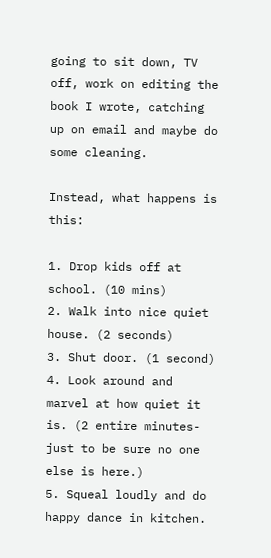going to sit down, TV off, work on editing the book I wrote, catching up on email and maybe do some cleaning.

Instead, what happens is this:

1. Drop kids off at school. (10 mins)
2. Walk into nice quiet house. (2 seconds)
3. Shut door. (1 second)
4. Look around and marvel at how quiet it is. (2 entire minutes- just to be sure no one else is here.)
5. Squeal loudly and do happy dance in kitchen.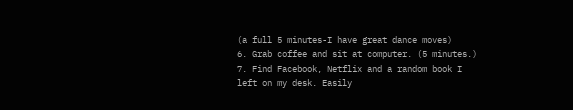(a full 5 minutes-I have great dance moves)
6. Grab coffee and sit at computer. (5 minutes.)
7. Find Facebook, Netflix and a random book I left on my desk. Easily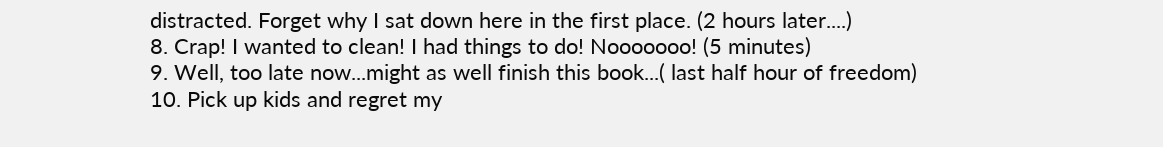distracted. Forget why I sat down here in the first place. (2 hours later....)
8. Crap! I wanted to clean! I had things to do! Nooooooo! (5 minutes)
9. Well, too late now...might as well finish this book...( last half hour of freedom)
10. Pick up kids and regret my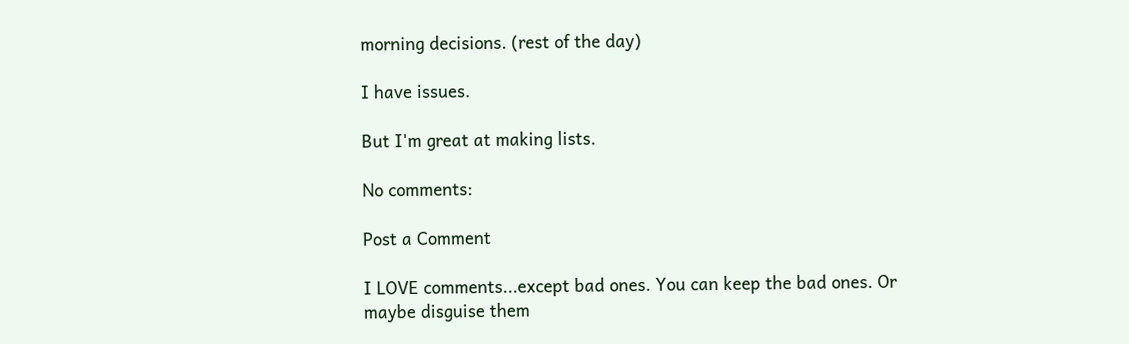morning decisions. (rest of the day)

I have issues.

But I'm great at making lists.

No comments:

Post a Comment

I LOVE comments...except bad ones. You can keep the bad ones. Or maybe disguise them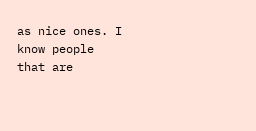as nice ones. I know people that are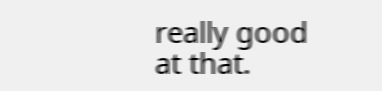really good at that.